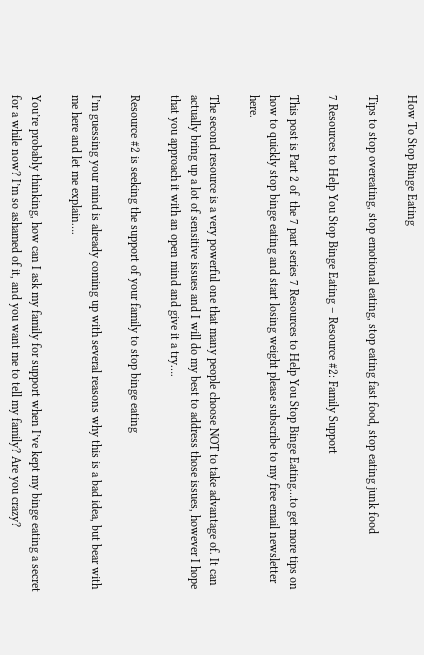How To Stop Binge Eating

Tips to stop overeating, stop emotional eating, stop eating fast food, stop eating junk food

7 Resources to Help You Stop Binge Eating – Resource #2: Family Support

This post is Part 2 of  the 7 part series 7 Resources to Help You Stop Binge Eating…to get more tips on how to quickly stop binge eating and start losing weight please subscribe to my free email newsletter here.

The second resource is a very powerful one that many people choose NOT to take advantage of. It can actually bring up a lot of sensitive issues and I will do my best to address those issues, however I hope that you approach it with an open mind and give it a try….

Resource #2 is seeking the support of your family to stop binge eating

I’m guessing your mind is already coming up with several reasons why this is a bad idea, but bear with me here and let me explain….

You’re probably thinking, how can I ask my family for support when I’ve kept my binge eating a secret for a while now? I’m so ashamed of it, and you want me to tell my family? Are you crazy?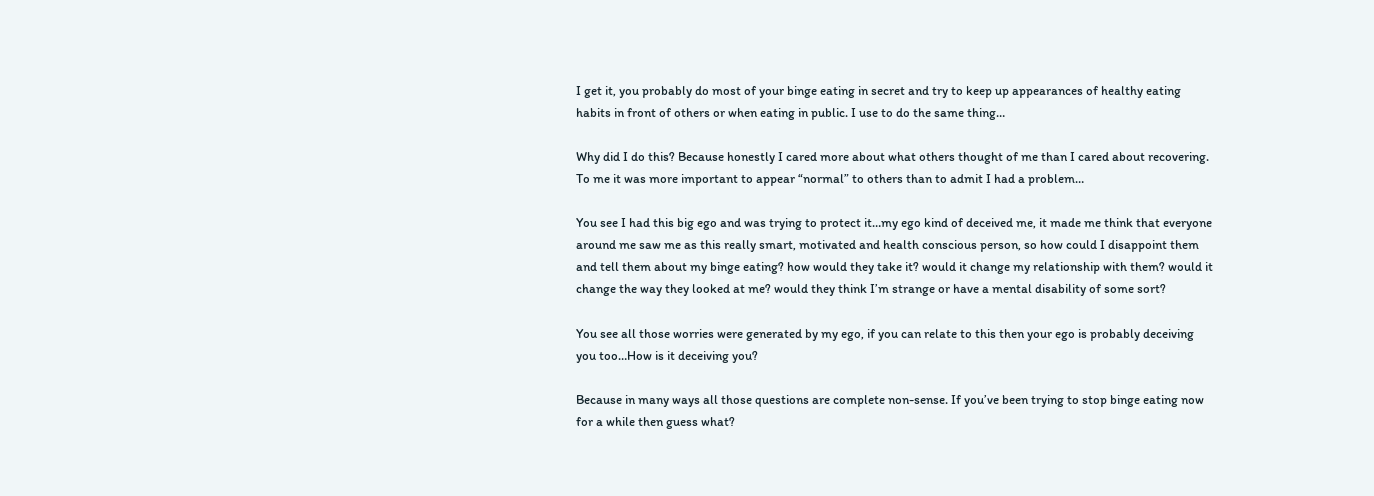I get it, you probably do most of your binge eating in secret and try to keep up appearances of healthy eating habits in front of others or when eating in public. I use to do the same thing…

Why did I do this? Because honestly I cared more about what others thought of me than I cared about recovering. To me it was more important to appear “normal” to others than to admit I had a problem…

You see I had this big ego and was trying to protect it…my ego kind of deceived me, it made me think that everyone around me saw me as this really smart, motivated and health conscious person, so how could I disappoint them and tell them about my binge eating? how would they take it? would it change my relationship with them? would it change the way they looked at me? would they think I’m strange or have a mental disability of some sort?

You see all those worries were generated by my ego, if you can relate to this then your ego is probably deceiving you too…How is it deceiving you?

Because in many ways all those questions are complete non-sense. If you’ve been trying to stop binge eating now for a while then guess what?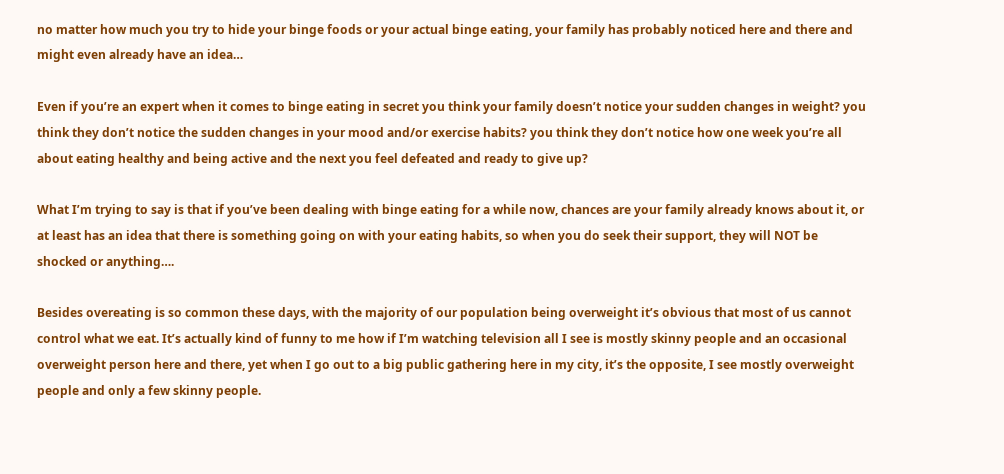no matter how much you try to hide your binge foods or your actual binge eating, your family has probably noticed here and there and might even already have an idea…

Even if you’re an expert when it comes to binge eating in secret you think your family doesn’t notice your sudden changes in weight? you think they don’t notice the sudden changes in your mood and/or exercise habits? you think they don’t notice how one week you’re all about eating healthy and being active and the next you feel defeated and ready to give up?

What I’m trying to say is that if you’ve been dealing with binge eating for a while now, chances are your family already knows about it, or at least has an idea that there is something going on with your eating habits, so when you do seek their support, they will NOT be shocked or anything….

Besides overeating is so common these days, with the majority of our population being overweight it’s obvious that most of us cannot control what we eat. It’s actually kind of funny to me how if I’m watching television all I see is mostly skinny people and an occasional overweight person here and there, yet when I go out to a big public gathering here in my city, it’s the opposite, I see mostly overweight people and only a few skinny people.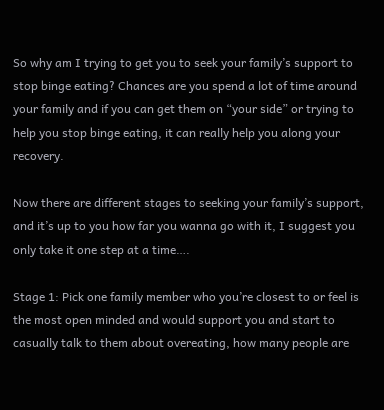So why am I trying to get you to seek your family’s support to stop binge eating? Chances are you spend a lot of time around your family and if you can get them on “your side” or trying to help you stop binge eating, it can really help you along your recovery.

Now there are different stages to seeking your family’s support, and it’s up to you how far you wanna go with it, I suggest you only take it one step at a time….

Stage 1: Pick one family member who you’re closest to or feel is the most open minded and would support you and start to casually talk to them about overeating, how many people are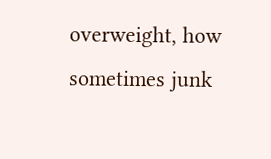overweight, how sometimes junk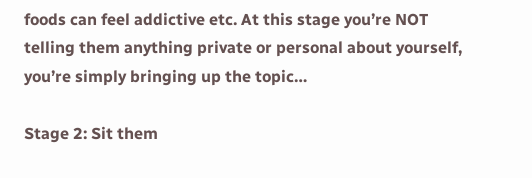foods can feel addictive etc. At this stage you’re NOT telling them anything private or personal about yourself, you’re simply bringing up the topic…

Stage 2: Sit them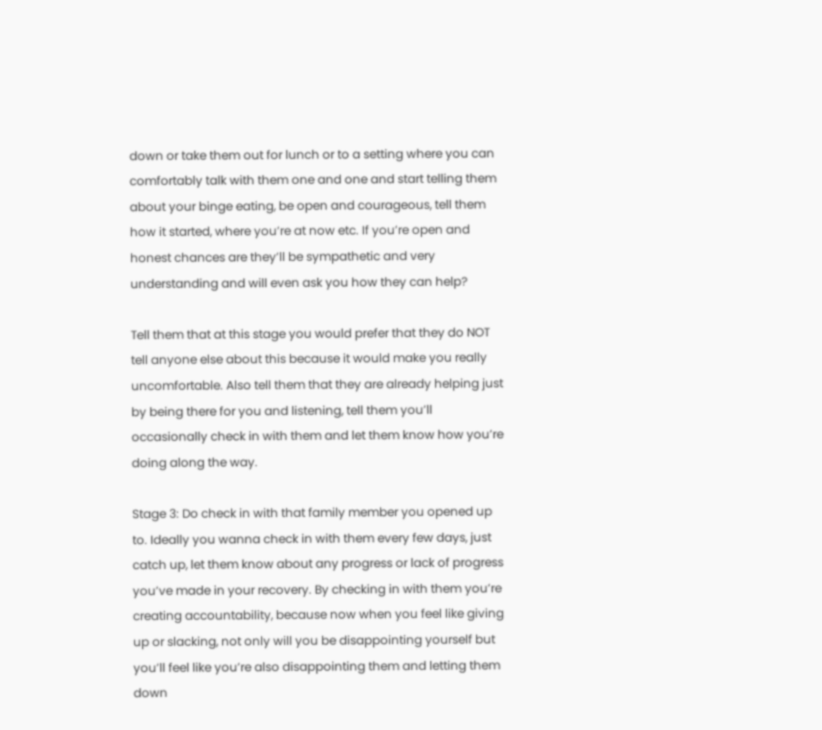down or take them out for lunch or to a setting where you can comfortably talk with them one and one and start telling them about your binge eating, be open and courageous, tell them how it started, where you’re at now etc. If you’re open and honest chances are they’ll be sympathetic and very understanding and will even ask you how they can help?

Tell them that at this stage you would prefer that they do NOT tell anyone else about this because it would make you really uncomfortable. Also tell them that they are already helping just by being there for you and listening, tell them you’ll occasionally check in with them and let them know how you’re doing along the way.

Stage 3: Do check in with that family member you opened up to. Ideally you wanna check in with them every few days, just catch up, let them know about any progress or lack of progress you’ve made in your recovery. By checking in with them you’re creating accountability, because now when you feel like giving up or slacking, not only will you be disappointing yourself but you’ll feel like you’re also disappointing them and letting them down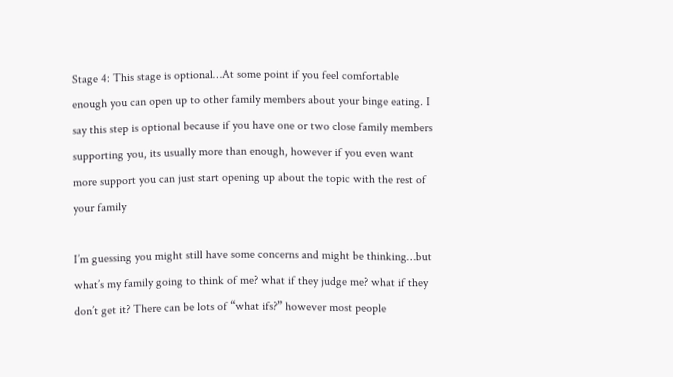Stage 4: This stage is optional…At some point if you feel comfortable enough you can open up to other family members about your binge eating. I say this step is optional because if you have one or two close family members supporting you, its usually more than enough, however if you even want more support you can just start opening up about the topic with the rest of your family

I’m guessing you might still have some concerns and might be thinking…but what’s my family going to think of me? what if they judge me? what if they don’t get it? There can be lots of “what ifs?” however most people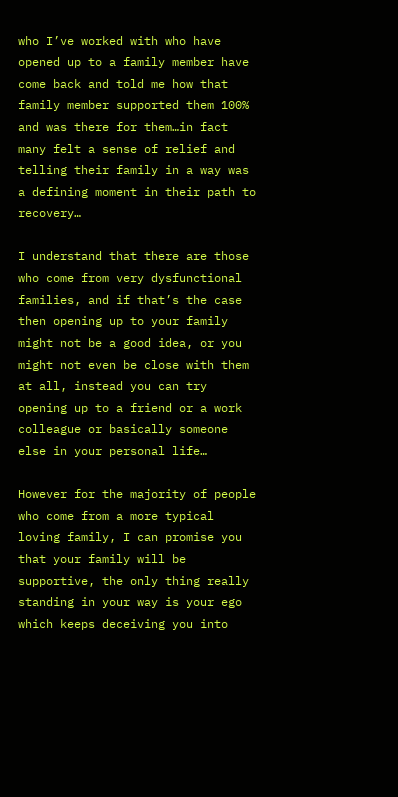who I’ve worked with who have opened up to a family member have come back and told me how that family member supported them 100% and was there for them…in fact many felt a sense of relief and telling their family in a way was a defining moment in their path to recovery…

I understand that there are those who come from very dysfunctional families, and if that’s the case then opening up to your family might not be a good idea, or you might not even be close with them at all, instead you can try opening up to a friend or a work colleague or basically someone else in your personal life…

However for the majority of people who come from a more typical loving family, I can promise you that your family will be supportive, the only thing really standing in your way is your ego which keeps deceiving you into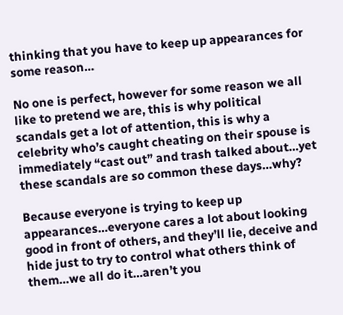thinking that you have to keep up appearances for some reason…

No one is perfect, however for some reason we all like to pretend we are, this is why political scandals get a lot of attention, this is why a celebrity who’s caught cheating on their spouse is immediately “cast out” and trash talked about…yet these scandals are so common these days…why?

Because everyone is trying to keep up appearances…everyone cares a lot about looking good in front of others, and they’ll lie, deceive and hide just to try to control what others think of them…we all do it…aren’t you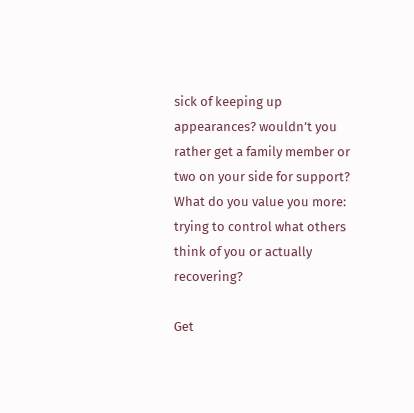sick of keeping up appearances? wouldn’t you rather get a family member or two on your side for support? What do you value you more: trying to control what others think of you or actually recovering?

Get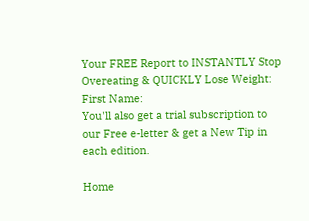Your FREE Report to INSTANTLY Stop Overeating & QUICKLY Lose Weight:
First Name:
You'll also get a trial subscription to our Free e-letter & get a New Tip in each edition.

Home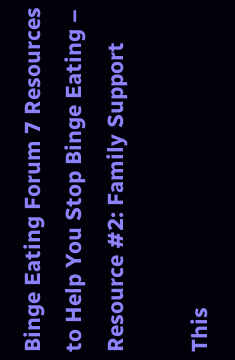Binge Eating Forum 7 Resources to Help You Stop Binge Eating – Resource #2: Family Support

This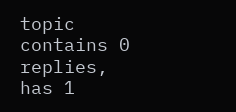topic contains 0 replies, has 1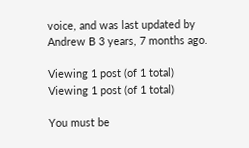voice, and was last updated by  Andrew B 3 years, 7 months ago.

Viewing 1 post (of 1 total)
Viewing 1 post (of 1 total)

You must be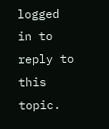logged in to reply to this topic.